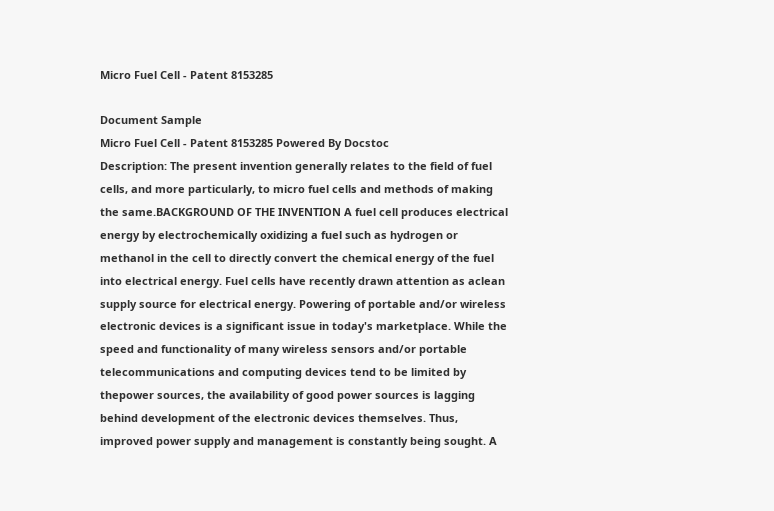Micro Fuel Cell - Patent 8153285

Document Sample
Micro Fuel Cell - Patent 8153285 Powered By Docstoc
Description: The present invention generally relates to the field of fuel cells, and more particularly, to micro fuel cells and methods of making the same.BACKGROUND OF THE INVENTION A fuel cell produces electrical energy by electrochemically oxidizing a fuel such as hydrogen or methanol in the cell to directly convert the chemical energy of the fuel into electrical energy. Fuel cells have recently drawn attention as aclean supply source for electrical energy. Powering of portable and/or wireless electronic devices is a significant issue in today's marketplace. While the speed and functionality of many wireless sensors and/or portable telecommunications and computing devices tend to be limited by thepower sources, the availability of good power sources is lagging behind development of the electronic devices themselves. Thus, improved power supply and management is constantly being sought. A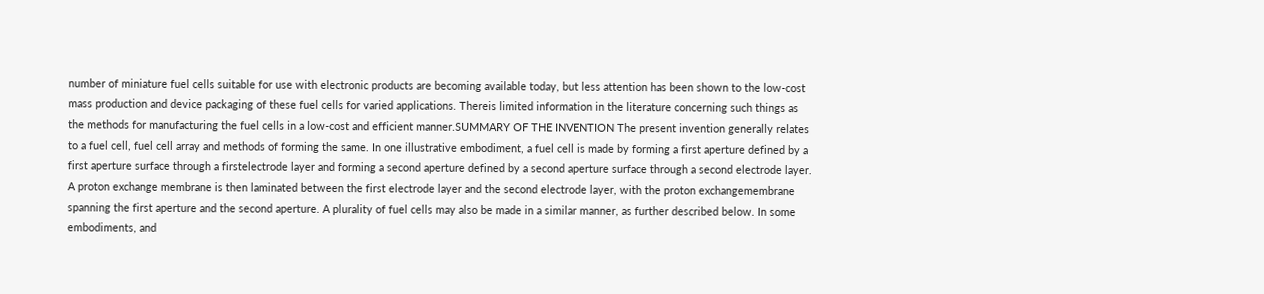number of miniature fuel cells suitable for use with electronic products are becoming available today, but less attention has been shown to the low-cost mass production and device packaging of these fuel cells for varied applications. Thereis limited information in the literature concerning such things as the methods for manufacturing the fuel cells in a low-cost and efficient manner.SUMMARY OF THE INVENTION The present invention generally relates to a fuel cell, fuel cell array and methods of forming the same. In one illustrative embodiment, a fuel cell is made by forming a first aperture defined by a first aperture surface through a firstelectrode layer and forming a second aperture defined by a second aperture surface through a second electrode layer. A proton exchange membrane is then laminated between the first electrode layer and the second electrode layer, with the proton exchangemembrane spanning the first aperture and the second aperture. A plurality of fuel cells may also be made in a similar manner, as further described below. In some embodiments, and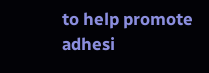to help promote adhesi